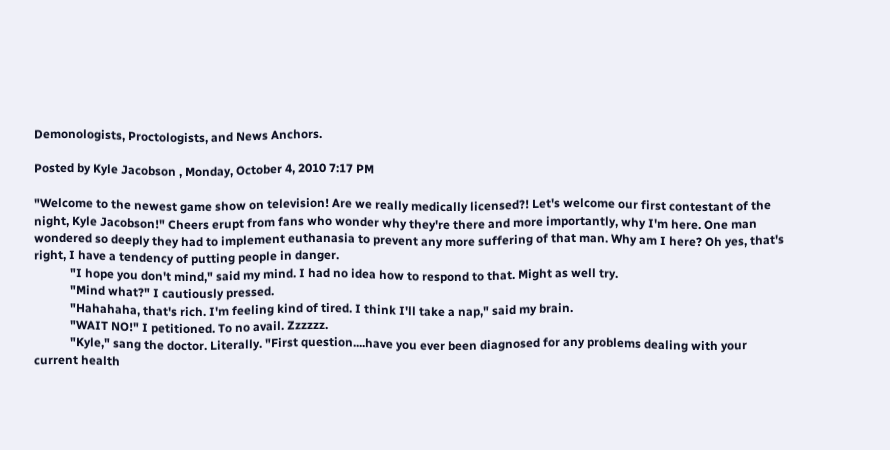Demonologists, Proctologists, and News Anchors.

Posted by Kyle Jacobson , Monday, October 4, 2010 7:17 PM

"Welcome to the newest game show on television! Are we really medically licensed?! Let's welcome our first contestant of the night, Kyle Jacobson!" Cheers erupt from fans who wonder why they're there and more importantly, why I'm here. One man wondered so deeply they had to implement euthanasia to prevent any more suffering of that man. Why am I here? Oh yes, that's right, I have a tendency of putting people in danger.
            "I hope you don't mind," said my mind. I had no idea how to respond to that. Might as well try.
            "Mind what?" I cautiously pressed.
            "Hahahaha, that's rich. I'm feeling kind of tired. I think I'll take a nap," said my brain.
            "WAIT NO!" I petitioned. To no avail. Zzzzzz.
            "Kyle," sang the doctor. Literally. "First question....have you ever been diagnosed for any problems dealing with your current health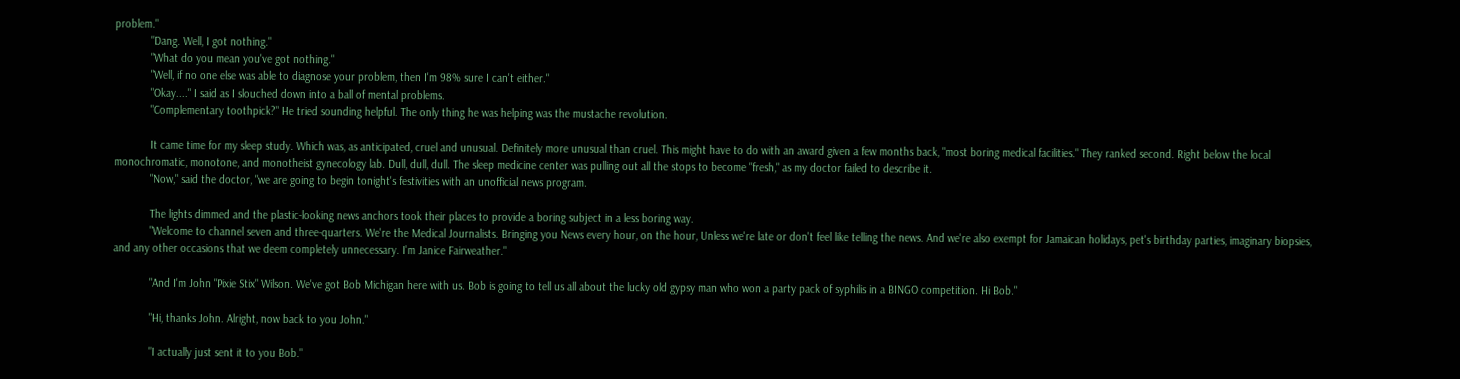problem."
            "Dang. Well, I got nothing."
            "What do you mean you've got nothing."
            "Well, if no one else was able to diagnose your problem, then I'm 98% sure I can't either."
            "Okay...." I said as I slouched down into a ball of mental problems.
            "Complementary toothpick?" He tried sounding helpful. The only thing he was helping was the mustache revolution.

            It came time for my sleep study. Which was, as anticipated, cruel and unusual. Definitely more unusual than cruel. This might have to do with an award given a few months back, "most boring medical facilities." They ranked second. Right below the local monochromatic, monotone, and monotheist gynecology lab. Dull, dull, dull. The sleep medicine center was pulling out all the stops to become "fresh," as my doctor failed to describe it.
            "Now," said the doctor, "we are going to begin tonight's festivities with an unofficial news program.

            The lights dimmed and the plastic-looking news anchors took their places to provide a boring subject in a less boring way.
            "Welcome to channel seven and three-quarters. We're the Medical Journalists. Bringing you News every hour, on the hour, Unless we're late or don't feel like telling the news. And we're also exempt for Jamaican holidays, pet's birthday parties, imaginary biopsies, and any other occasions that we deem completely unnecessary. I'm Janice Fairweather."

            "And I'm John "Pixie Stix" Wilson. We've got Bob Michigan here with us. Bob is going to tell us all about the lucky old gypsy man who won a party pack of syphilis in a BINGO competition. Hi Bob."

            "Hi, thanks John. Alright, now back to you John."

            "I actually just sent it to you Bob."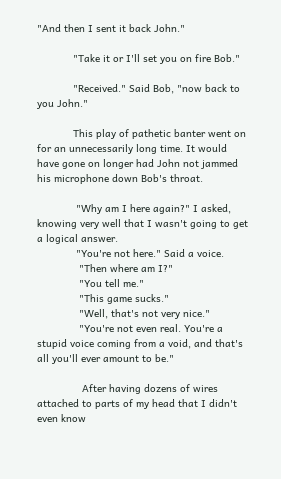"And then I sent it back John."

            "Take it or I'll set you on fire Bob."

            "Received." Said Bob, "now back to you John."

            This play of pathetic banter went on for an unnecessarily long time. It would have gone on longer had John not jammed his microphone down Bob's throat.

             "Why am I here again?" I asked, knowing very well that I wasn't going to get a logical answer.
             "You're not here." Said a voice.
              "Then where am I?"
              "You tell me."
              "This game sucks."
              "Well, that's not very nice."
              "You're not even real. You're a stupid voice coming from a void, and that's all you'll ever amount to be."

               After having dozens of wires attached to parts of my head that I didn't even know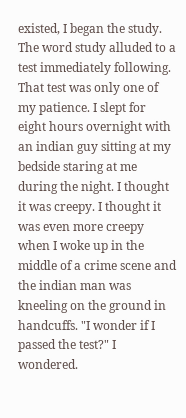existed, I began the study. The word study alluded to a test immediately following. That test was only one of my patience. I slept for eight hours overnight with an indian guy sitting at my bedside staring at me during the night. I thought it was creepy. I thought it was even more creepy when I woke up in the middle of a crime scene and the indian man was kneeling on the ground in handcuffs. "I wonder if I passed the test?" I wondered.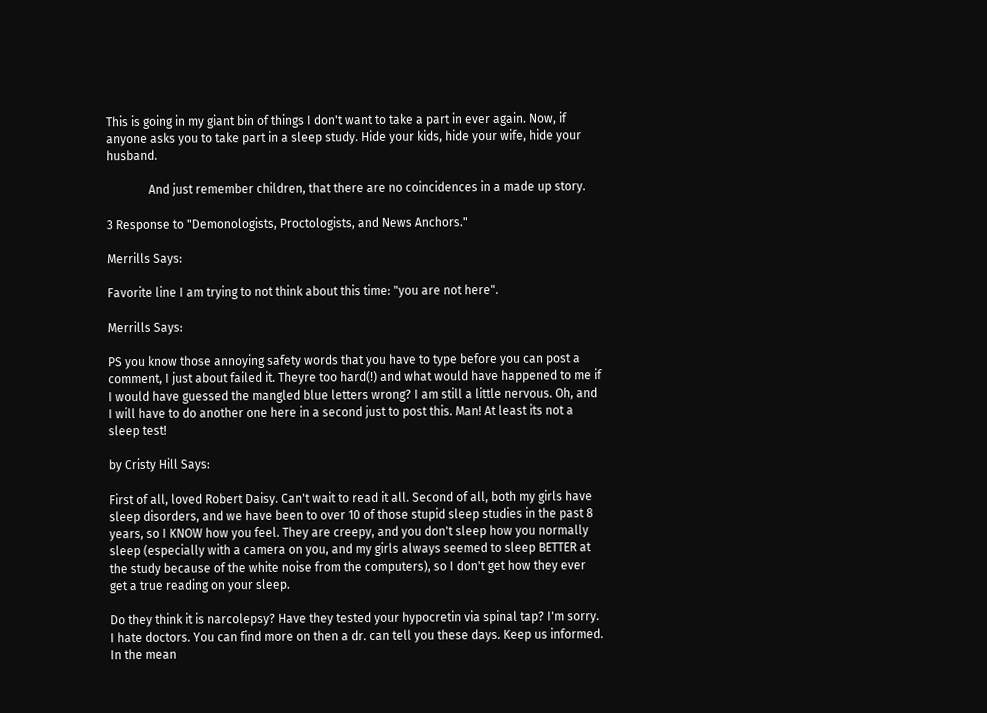This is going in my giant bin of things I don't want to take a part in ever again. Now, if anyone asks you to take part in a sleep study. Hide your kids, hide your wife, hide your husband.

              And just remember children, that there are no coincidences in a made up story.

3 Response to "Demonologists, Proctologists, and News Anchors."

Merrills Says:

Favorite line I am trying to not think about this time: "you are not here".

Merrills Says:

PS you know those annoying safety words that you have to type before you can post a comment, I just about failed it. Theyre too hard(!) and what would have happened to me if I would have guessed the mangled blue letters wrong? I am still a little nervous. Oh, and I will have to do another one here in a second just to post this. Man! At least its not a sleep test!

by Cristy Hill Says:

First of all, loved Robert Daisy. Can't wait to read it all. Second of all, both my girls have sleep disorders, and we have been to over 10 of those stupid sleep studies in the past 8 years, so I KNOW how you feel. They are creepy, and you don't sleep how you normally sleep (especially with a camera on you, and my girls always seemed to sleep BETTER at the study because of the white noise from the computers), so I don't get how they ever get a true reading on your sleep.

Do they think it is narcolepsy? Have they tested your hypocretin via spinal tap? I'm sorry. I hate doctors. You can find more on then a dr. can tell you these days. Keep us informed. In the mean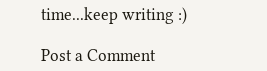time...keep writing :)

Post a Comment